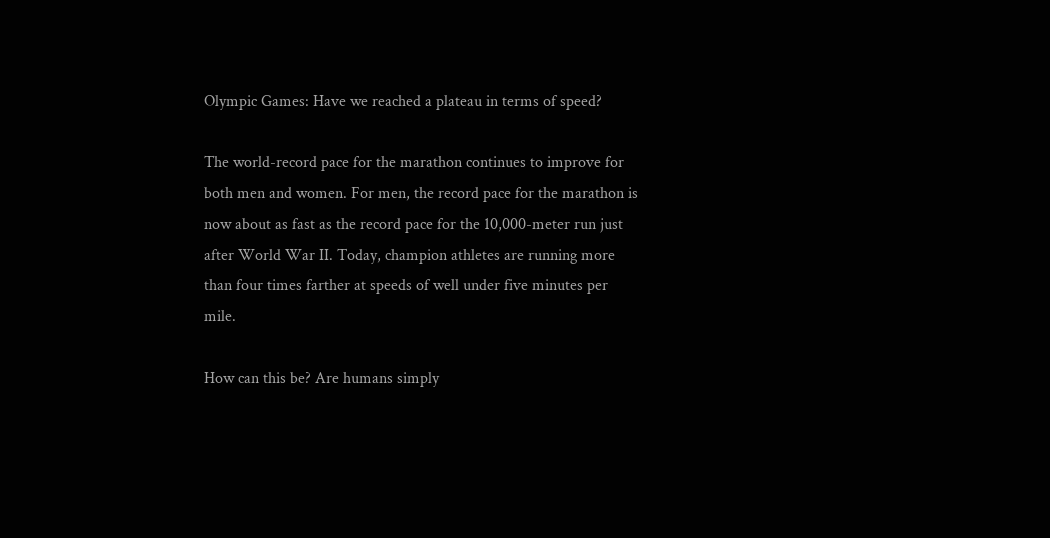Olympic Games: Have we reached a plateau in terms of speed?

The world-record pace for the marathon continues to improve for both men and women. For men, the record pace for the marathon is now about as fast as the record pace for the 10,000-meter run just after World War II. Today, champion athletes are running more than four times farther at speeds of well under five minutes per mile.

How can this be? Are humans simply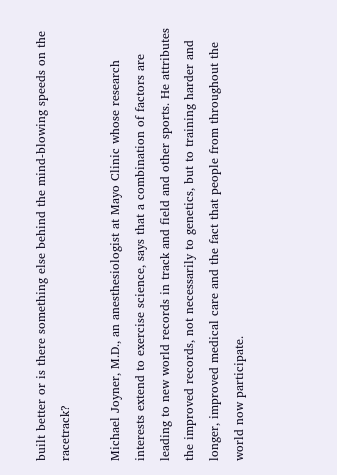built better or is there something else behind the mind-blowing speeds on the racetrack?

Michael Joyner, M.D., an anesthesiologist at Mayo Clinic whose research interests extend to exercise science, says that a combination of factors are leading to new world records in track and field and other sports. He attributes the improved records, not necessarily to genetics, but to training harder and longer, improved medical care and the fact that people from throughout the world now participate.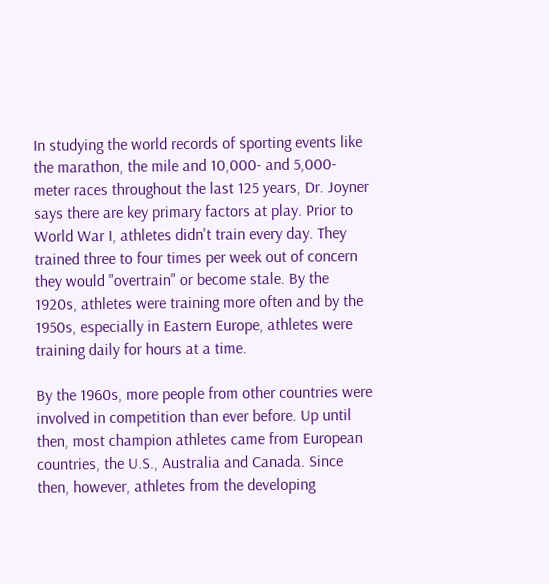In studying the world records of sporting events like the marathon, the mile and 10,000- and 5,000-meter races throughout the last 125 years, Dr. Joyner says there are key primary factors at play. Prior to World War I, athletes didn't train every day. They trained three to four times per week out of concern they would "overtrain" or become stale. By the 1920s, athletes were training more often and by the 1950s, especially in Eastern Europe, athletes were training daily for hours at a time.

By the 1960s, more people from other countries were involved in competition than ever before. Up until then, most champion athletes came from European countries, the U.S., Australia and Canada. Since then, however, athletes from the developing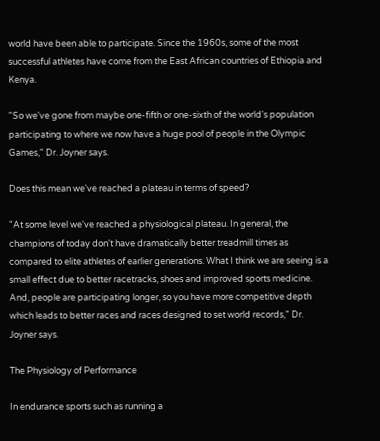world have been able to participate. Since the 1960s, some of the most successful athletes have come from the East African countries of Ethiopia and Kenya.

"So we've gone from maybe one-fifth or one-sixth of the world's population participating to where we now have a huge pool of people in the Olympic Games," Dr. Joyner says.

Does this mean we've reached a plateau in terms of speed?

"At some level we've reached a physiological plateau. In general, the champions of today don't have dramatically better treadmill times as compared to elite athletes of earlier generations. What I think we are seeing is a small effect due to better racetracks, shoes and improved sports medicine. And, people are participating longer, so you have more competitive depth which leads to better races and races designed to set world records," Dr. Joyner says.

The Physiology of Performance

In endurance sports such as running a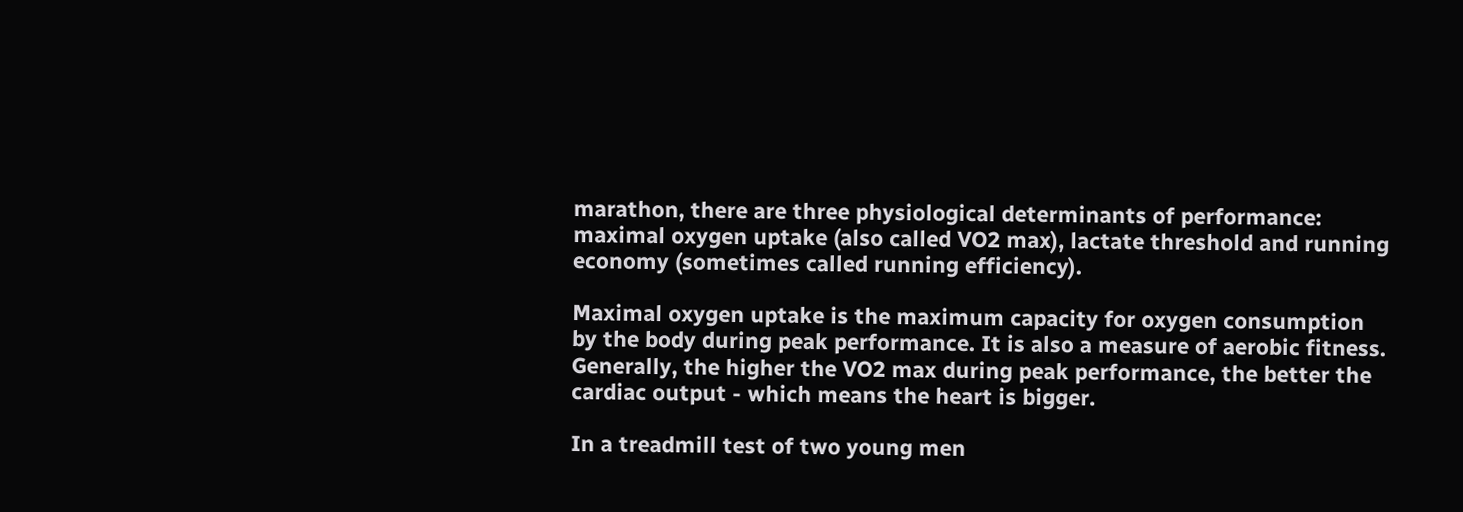marathon, there are three physiological determinants of performance: maximal oxygen uptake (also called VO2 max), lactate threshold and running economy (sometimes called running efficiency).

Maximal oxygen uptake is the maximum capacity for oxygen consumption by the body during peak performance. It is also a measure of aerobic fitness. Generally, the higher the VO2 max during peak performance, the better the cardiac output - which means the heart is bigger.

In a treadmill test of two young men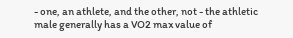- one, an athlete, and the other, not - the athletic male generally has a VO2 max value of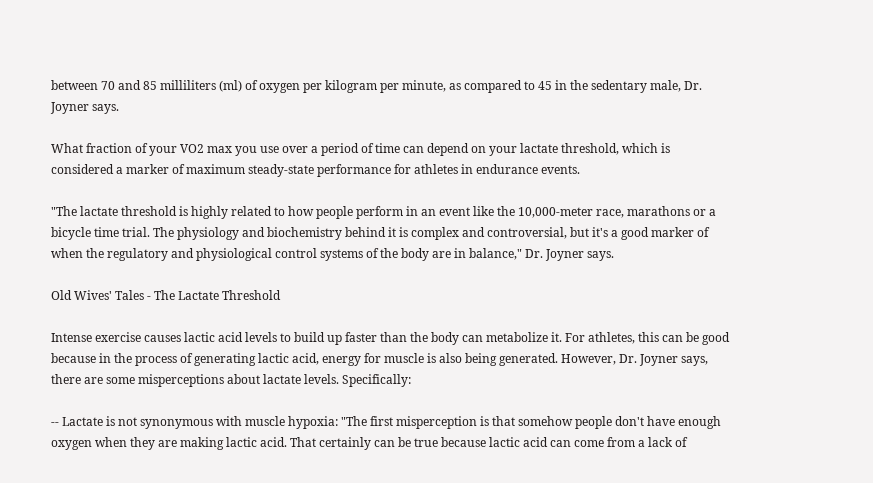between 70 and 85 milliliters (ml) of oxygen per kilogram per minute, as compared to 45 in the sedentary male, Dr. Joyner says.

What fraction of your VO2 max you use over a period of time can depend on your lactate threshold, which is considered a marker of maximum steady-state performance for athletes in endurance events.

"The lactate threshold is highly related to how people perform in an event like the 10,000-meter race, marathons or a bicycle time trial. The physiology and biochemistry behind it is complex and controversial, but it's a good marker of when the regulatory and physiological control systems of the body are in balance," Dr. Joyner says.

Old Wives' Tales - The Lactate Threshold

Intense exercise causes lactic acid levels to build up faster than the body can metabolize it. For athletes, this can be good because in the process of generating lactic acid, energy for muscle is also being generated. However, Dr. Joyner says, there are some misperceptions about lactate levels. Specifically:

-- Lactate is not synonymous with muscle hypoxia: "The first misperception is that somehow people don't have enough oxygen when they are making lactic acid. That certainly can be true because lactic acid can come from a lack of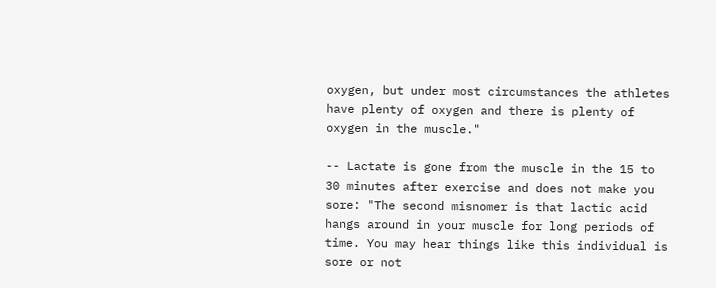oxygen, but under most circumstances the athletes have plenty of oxygen and there is plenty of oxygen in the muscle."

-- Lactate is gone from the muscle in the 15 to 30 minutes after exercise and does not make you sore: "The second misnomer is that lactic acid hangs around in your muscle for long periods of time. You may hear things like this individual is sore or not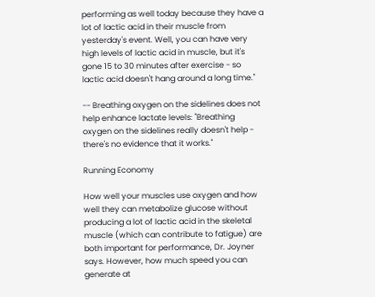performing as well today because they have a lot of lactic acid in their muscle from yesterday's event. Well, you can have very high levels of lactic acid in muscle, but it's gone 15 to 30 minutes after exercise - so lactic acid doesn't hang around a long time."

-- Breathing oxygen on the sidelines does not help enhance lactate levels: "Breathing oxygen on the sidelines really doesn't help - there's no evidence that it works."

Running Economy

How well your muscles use oxygen and how well they can metabolize glucose without producing a lot of lactic acid in the skeletal muscle (which can contribute to fatigue) are both important for performance, Dr. Joyner says. However, how much speed you can generate at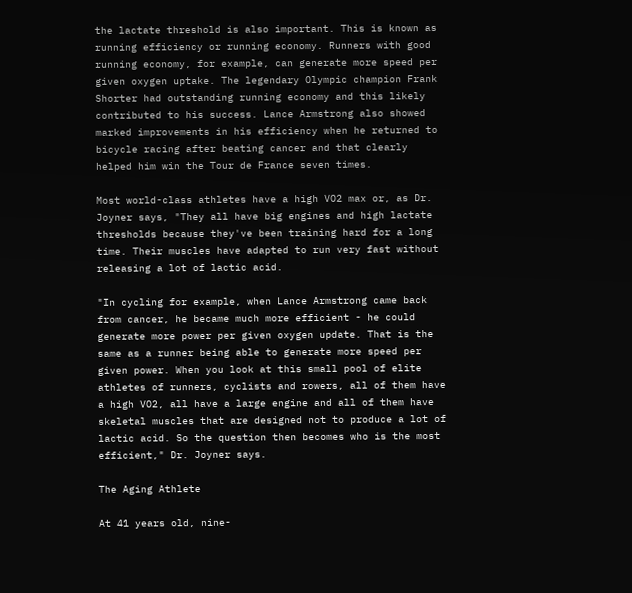the lactate threshold is also important. This is known as running efficiency or running economy. Runners with good running economy, for example, can generate more speed per given oxygen uptake. The legendary Olympic champion Frank Shorter had outstanding running economy and this likely contributed to his success. Lance Armstrong also showed marked improvements in his efficiency when he returned to bicycle racing after beating cancer and that clearly helped him win the Tour de France seven times.

Most world-class athletes have a high VO2 max or, as Dr. Joyner says, "They all have big engines and high lactate thresholds because they've been training hard for a long time. Their muscles have adapted to run very fast without releasing a lot of lactic acid.

"In cycling for example, when Lance Armstrong came back from cancer, he became much more efficient - he could generate more power per given oxygen update. That is the same as a runner being able to generate more speed per given power. When you look at this small pool of elite athletes of runners, cyclists and rowers, all of them have a high VO2, all have a large engine and all of them have skeletal muscles that are designed not to produce a lot of lactic acid. So the question then becomes who is the most efficient," Dr. Joyner says.

The Aging Athlete

At 41 years old, nine-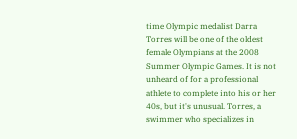time Olympic medalist Darra Torres will be one of the oldest female Olympians at the 2008 Summer Olympic Games. It is not unheard of for a professional athlete to complete into his or her 40s, but it's unusual. Torres, a swimmer who specializes in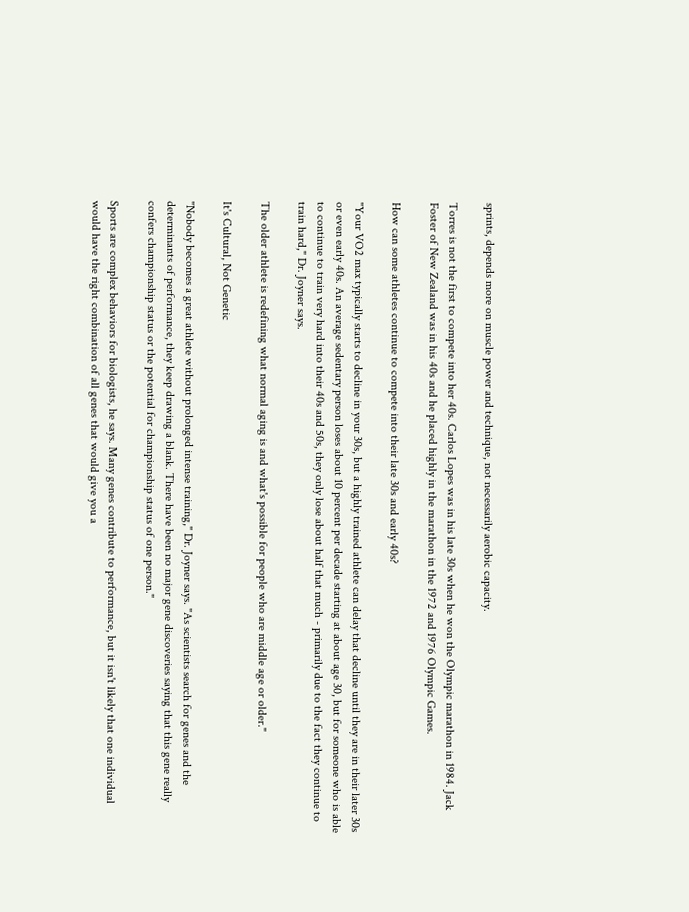sprints, depends more on muscle power and technique, not necessarily aerobic capacity.

Torres is not the first to compete into her 40s. Carlos Lopes was in his late 30s when he won the Olympic marathon in 1984. Jack Foster of New Zealand was in his 40s and he placed highly in the marathon in the 1972 and 1976 Olympic Games.

How can some athletes continue to compete into their late 30s and early 40s?

"Your VO2 max typically starts to decline in your 30s, but a highly trained athlete can delay that decline until they are in their later 30s or even early 40s. An average sedentary person loses about 10 percent per decade starting at about age 30, but for someone who is able to continue to train very hard into their 40s and 50s, they only lose about half that much - primarily due to the fact they continue to train hard," Dr. Joyner says.

The older athlete is redefining what normal aging is and what's possible for people who are middle age or older."

It's Cultural, Not Genetic

"Nobody becomes a great athlete without prolonged intense training," Dr. Joyner says. "As scientists search for genes and the determinants of performance, they keep drawing a blank. There have been no major gene discoveries saying that this gene really confers championship status or the potential for championship status of one person."

Sports are complex behaviors for biologists, he says. Many genes contribute to performance, but it isn't likely that one individual would have the right combination of all genes that would give you a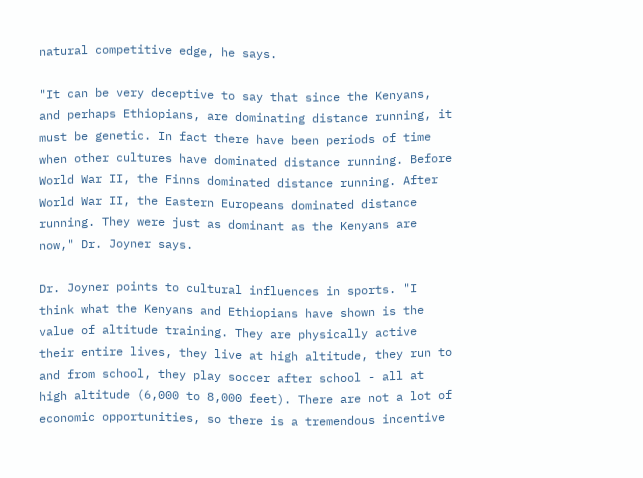natural competitive edge, he says.

"It can be very deceptive to say that since the Kenyans, and perhaps Ethiopians, are dominating distance running, it must be genetic. In fact there have been periods of time when other cultures have dominated distance running. Before World War II, the Finns dominated distance running. After World War II, the Eastern Europeans dominated distance running. They were just as dominant as the Kenyans are now," Dr. Joyner says.

Dr. Joyner points to cultural influences in sports. "I think what the Kenyans and Ethiopians have shown is the value of altitude training. They are physically active their entire lives, they live at high altitude, they run to and from school, they play soccer after school - all at high altitude (6,000 to 8,000 feet). There are not a lot of economic opportunities, so there is a tremendous incentive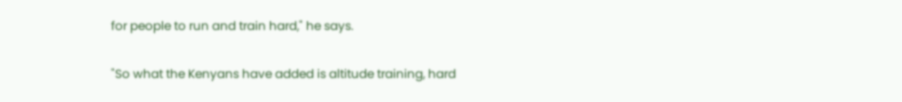for people to run and train hard," he says.

"So what the Kenyans have added is altitude training, hard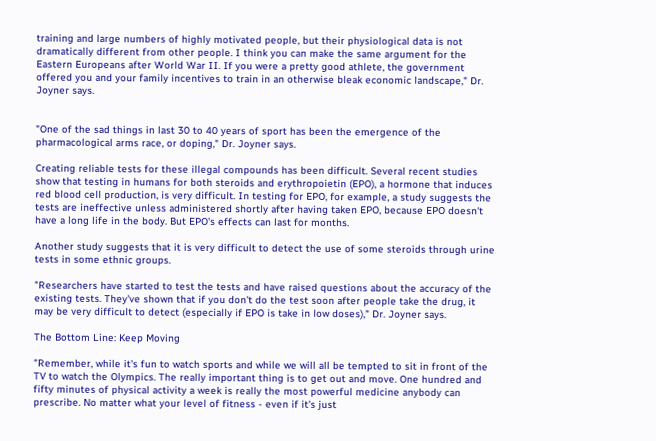training and large numbers of highly motivated people, but their physiological data is not dramatically different from other people. I think you can make the same argument for the Eastern Europeans after World War II. If you were a pretty good athlete, the government offered you and your family incentives to train in an otherwise bleak economic landscape," Dr. Joyner says.


"One of the sad things in last 30 to 40 years of sport has been the emergence of the pharmacological arms race, or doping," Dr. Joyner says.

Creating reliable tests for these illegal compounds has been difficult. Several recent studies show that testing in humans for both steroids and erythropoietin (EPO), a hormone that induces red blood cell production, is very difficult. In testing for EPO, for example, a study suggests the tests are ineffective unless administered shortly after having taken EPO, because EPO doesn't have a long life in the body. But EPO's effects can last for months.

Another study suggests that it is very difficult to detect the use of some steroids through urine tests in some ethnic groups.

"Researchers have started to test the tests and have raised questions about the accuracy of the existing tests. They've shown that if you don't do the test soon after people take the drug, it may be very difficult to detect (especially if EPO is take in low doses)," Dr. Joyner says.

The Bottom Line: Keep Moving

"Remember, while it's fun to watch sports and while we will all be tempted to sit in front of the TV to watch the Olympics. The really important thing is to get out and move. One hundred and fifty minutes of physical activity a week is really the most powerful medicine anybody can prescribe. No matter what your level of fitness - even if it's just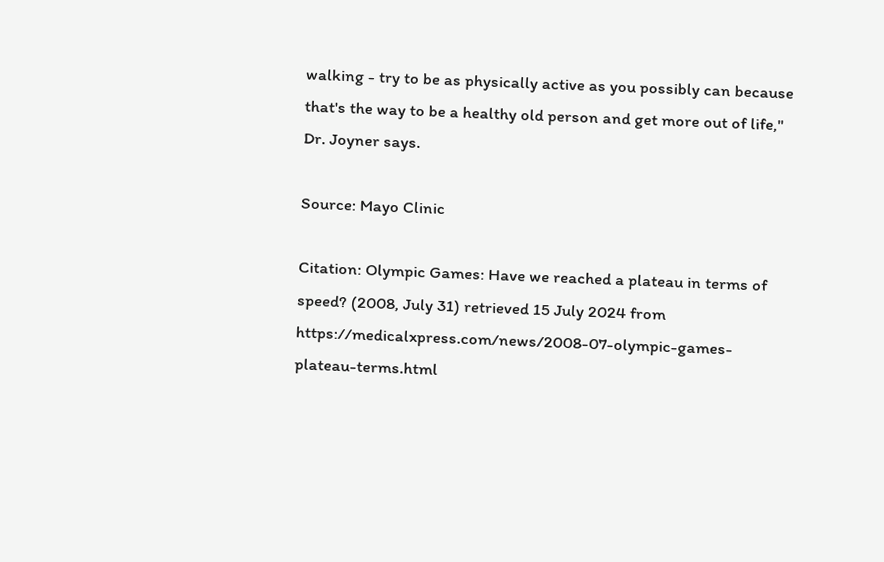walking - try to be as physically active as you possibly can because that's the way to be a healthy old person and get more out of life," Dr. Joyner says.

Source: Mayo Clinic

Citation: Olympic Games: Have we reached a plateau in terms of speed? (2008, July 31) retrieved 15 July 2024 from https://medicalxpress.com/news/2008-07-olympic-games-plateau-terms.html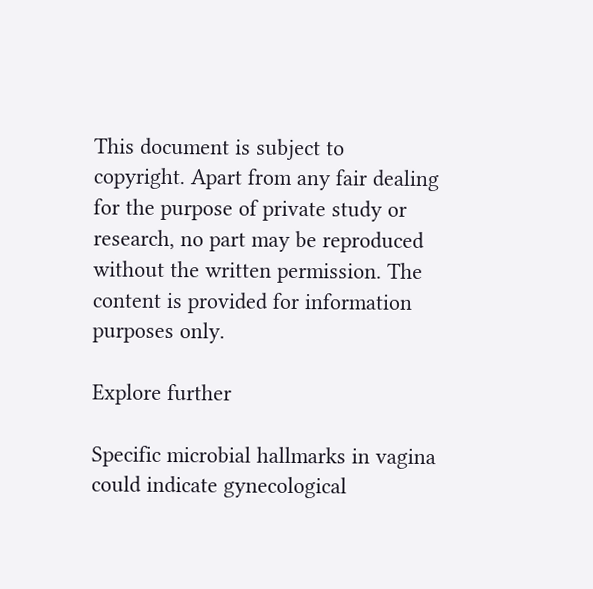This document is subject to copyright. Apart from any fair dealing for the purpose of private study or research, no part may be reproduced without the written permission. The content is provided for information purposes only.

Explore further

Specific microbial hallmarks in vagina could indicate gynecological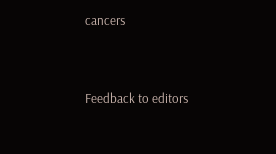cancers


Feedback to editors